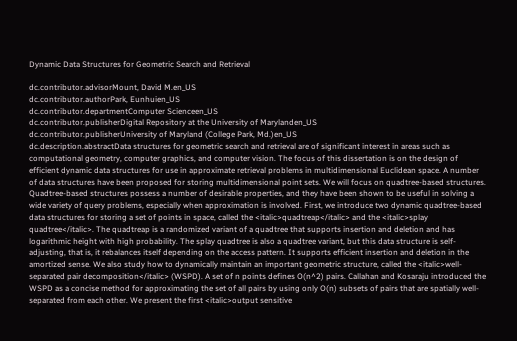Dynamic Data Structures for Geometric Search and Retrieval

dc.contributor.advisorMount, David M.en_US
dc.contributor.authorPark, Eunhuien_US
dc.contributor.departmentComputer Scienceen_US
dc.contributor.publisherDigital Repository at the University of Marylanden_US
dc.contributor.publisherUniversity of Maryland (College Park, Md.)en_US
dc.description.abstractData structures for geometric search and retrieval are of significant interest in areas such as computational geometry, computer graphics, and computer vision. The focus of this dissertation is on the design of efficient dynamic data structures for use in approximate retrieval problems in multidimensional Euclidean space. A number of data structures have been proposed for storing multidimensional point sets. We will focus on quadtree-based structures. Quadtree-based structures possess a number of desirable properties, and they have been shown to be useful in solving a wide variety of query problems, especially when approximation is involved. First, we introduce two dynamic quadtree-based data structures for storing a set of points in space, called the <italic>quadtreap</italic> and the <italic>splay quadtree</italic>. The quadtreap is a randomized variant of a quadtree that supports insertion and deletion and has logarithmic height with high probability. The splay quadtree is also a quadtree variant, but this data structure is self-adjusting, that is, it rebalances itself depending on the access pattern. It supports efficient insertion and deletion in the amortized sense. We also study how to dynamically maintain an important geometric structure, called the <italic>well-separated pair decomposition</italic> (WSPD). A set of n points defines O(n^2) pairs. Callahan and Kosaraju introduced the WSPD as a concise method for approximating the set of all pairs by using only O(n) subsets of pairs that are spatially well-separated from each other. We present the first <italic>output sensitive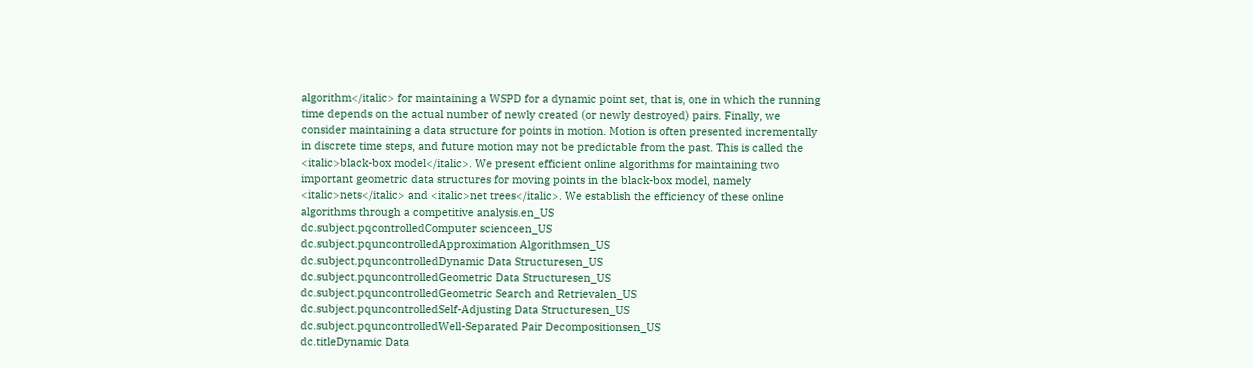algorithm</italic> for maintaining a WSPD for a dynamic point set, that is, one in which the running time depends on the actual number of newly created (or newly destroyed) pairs. Finally, we consider maintaining a data structure for points in motion. Motion is often presented incrementally in discrete time steps, and future motion may not be predictable from the past. This is called the <italic>black-box model</italic>. We present efficient online algorithms for maintaining two important geometric data structures for moving points in the black-box model, namely <italic>nets</italic> and <italic>net trees</italic>. We establish the efficiency of these online algorithms through a competitive analysis.en_US
dc.subject.pqcontrolledComputer scienceen_US
dc.subject.pquncontrolledApproximation Algorithmsen_US
dc.subject.pquncontrolledDynamic Data Structuresen_US
dc.subject.pquncontrolledGeometric Data Structuresen_US
dc.subject.pquncontrolledGeometric Search and Retrievalen_US
dc.subject.pquncontrolledSelf-Adjusting Data Structuresen_US
dc.subject.pquncontrolledWell-Separated Pair Decompositionsen_US
dc.titleDynamic Data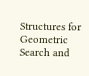Structures for Geometric Search and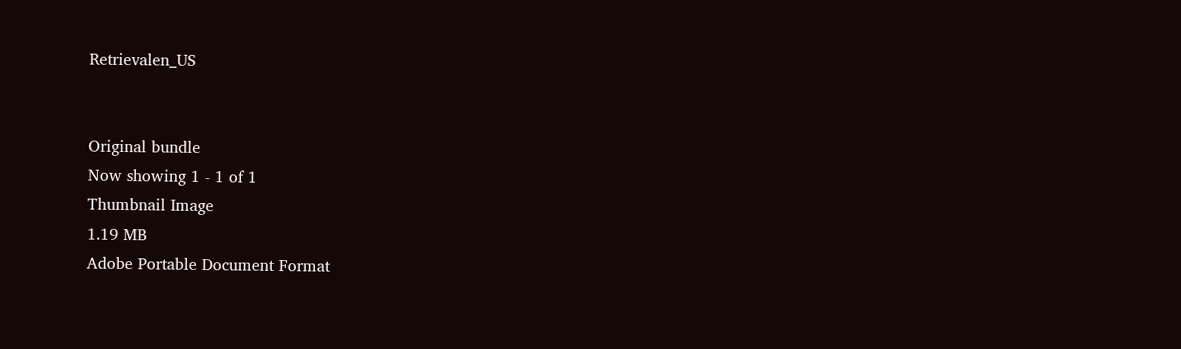Retrievalen_US


Original bundle
Now showing 1 - 1 of 1
Thumbnail Image
1.19 MB
Adobe Portable Document Format